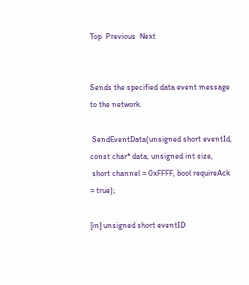Top  Previous  Next


Sends the specified data event message to the network.

 SendEventData(unsigned short eventId, const char* data, unsigned int size,
 short channel = 0xFFFF, bool requireAck = true);

[in] unsigned short eventID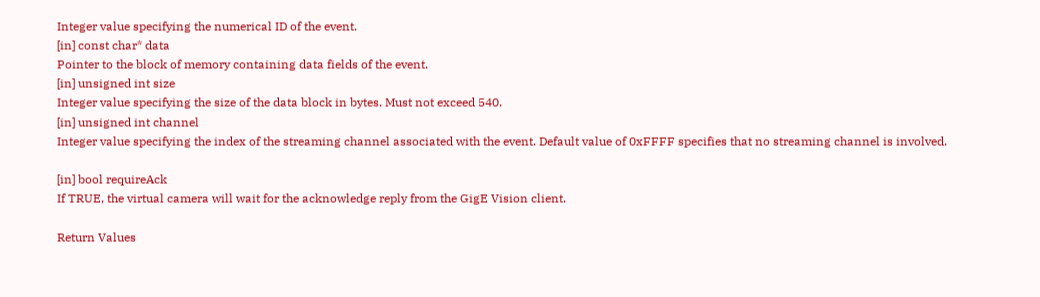Integer value specifying the numerical ID of the event.
[in] const char* data
Pointer to the block of memory containing data fields of the event.
[in] unsigned int size
Integer value specifying the size of the data block in bytes. Must not exceed 540.
[in] unsigned int channel
Integer value specifying the index of the streaming channel associated with the event. Default value of 0xFFFF specifies that no streaming channel is involved.

[in] bool requireAck
If TRUE, the virtual camera will wait for the acknowledge reply from the GigE Vision client.

Return Values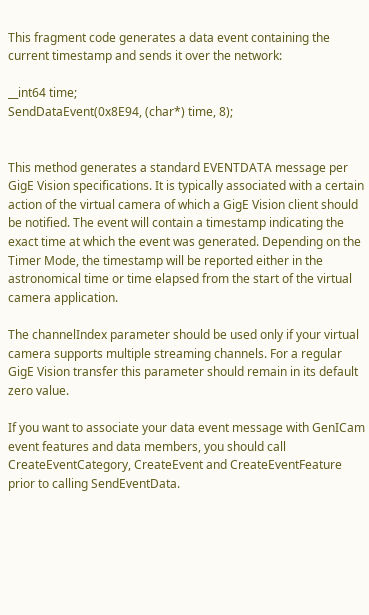This fragment code generates a data event containing the current timestamp and sends it over the network:

__int64 time;
SendDataEvent(0x8E94, (char*) time, 8);


This method generates a standard EVENTDATA message per GigE Vision specifications. It is typically associated with a certain action of the virtual camera of which a GigE Vision client should be notified. The event will contain a timestamp indicating the exact time at which the event was generated. Depending on the Timer Mode, the timestamp will be reported either in the astronomical time or time elapsed from the start of the virtual camera application.

The channelIndex parameter should be used only if your virtual camera supports multiple streaming channels. For a regular GigE Vision transfer this parameter should remain in its default zero value.

If you want to associate your data event message with GenICam event features and data members, you should call CreateEventCategory, CreateEvent and CreateEventFeature prior to calling SendEventData.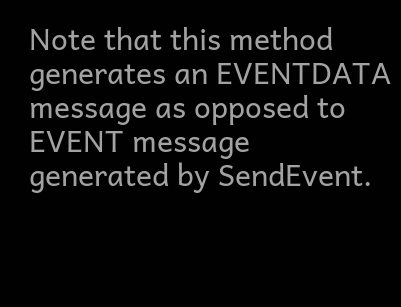Note that this method generates an EVENTDATA message as opposed to EVENT message generated by SendEvent.